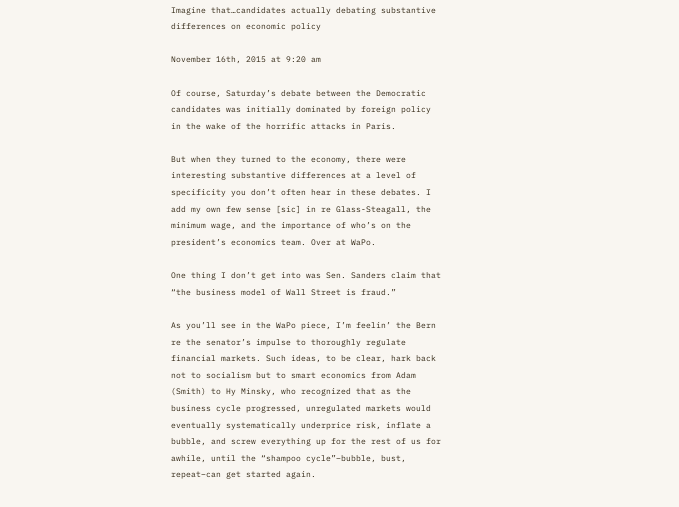Imagine that…candidates actually debating substantive differences on economic policy

November 16th, 2015 at 9:20 am

Of course, Saturday’s debate between the Democratic candidates was initially dominated by foreign policy in the wake of the horrific attacks in Paris.

But when they turned to the economy, there were interesting substantive differences at a level of specificity you don’t often hear in these debates. I add my own few sense [sic] in re Glass-Steagall, the minimum wage, and the importance of who’s on the president’s economics team. Over at WaPo.

One thing I don’t get into was Sen. Sanders claim that “the business model of Wall Street is fraud.”

As you’ll see in the WaPo piece, I’m feelin’ the Bern re the senator’s impulse to thoroughly regulate financial markets. Such ideas, to be clear, hark back not to socialism but to smart economics from Adam (Smith) to Hy Minsky, who recognized that as the business cycle progressed, unregulated markets would eventually systematically underprice risk, inflate a bubble, and screw everything up for the rest of us for awhile, until the “shampoo cycle”–bubble, bust, repeat–can get started again.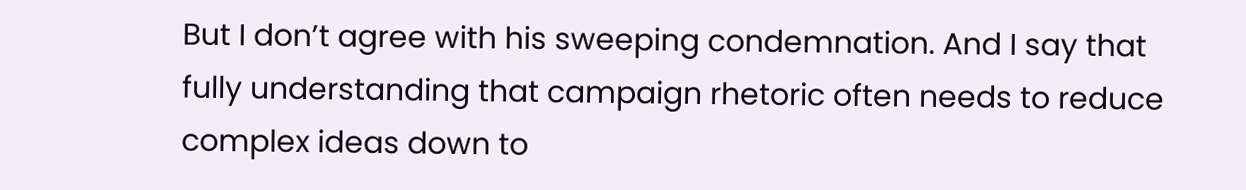But I don’t agree with his sweeping condemnation. And I say that fully understanding that campaign rhetoric often needs to reduce complex ideas down to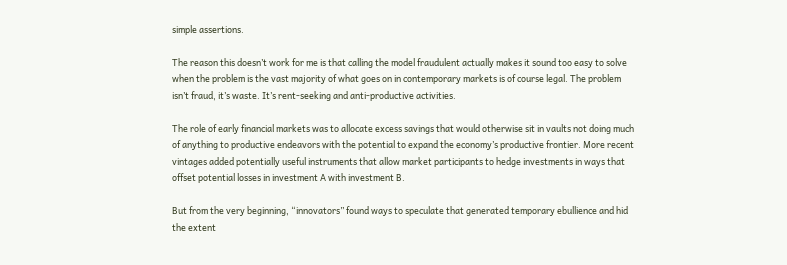simple assertions.

The reason this doesn’t work for me is that calling the model fraudulent actually makes it sound too easy to solve when the problem is the vast majority of what goes on in contemporary markets is of course legal. The problem isn’t fraud, it’s waste. It’s rent-seeking and anti-productive activities.

The role of early financial markets was to allocate excess savings that would otherwise sit in vaults not doing much of anything to productive endeavors with the potential to expand the economy’s productive frontier. More recent vintages added potentially useful instruments that allow market participants to hedge investments in ways that offset potential losses in investment A with investment B.

But from the very beginning, “innovators” found ways to speculate that generated temporary ebullience and hid the extent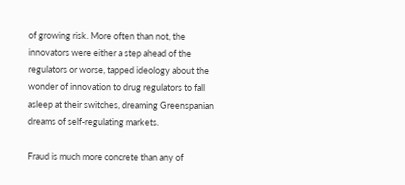of growing risk. More often than not, the innovators were either a step ahead of the regulators or worse, tapped ideology about the wonder of innovation to drug regulators to fall asleep at their switches, dreaming Greenspanian dreams of self-regulating markets.

Fraud is much more concrete than any of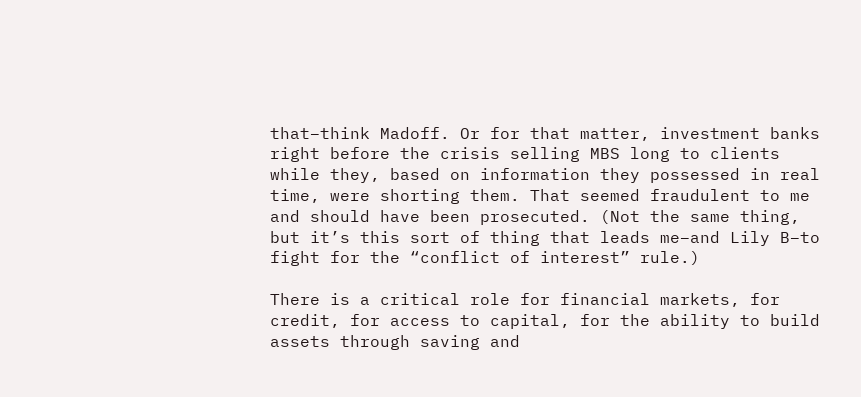that–think Madoff. Or for that matter, investment banks right before the crisis selling MBS long to clients while they, based on information they possessed in real time, were shorting them. That seemed fraudulent to me and should have been prosecuted. (Not the same thing, but it’s this sort of thing that leads me–and Lily B–to fight for the “conflict of interest” rule.)

There is a critical role for financial markets, for credit, for access to capital, for the ability to build assets through saving and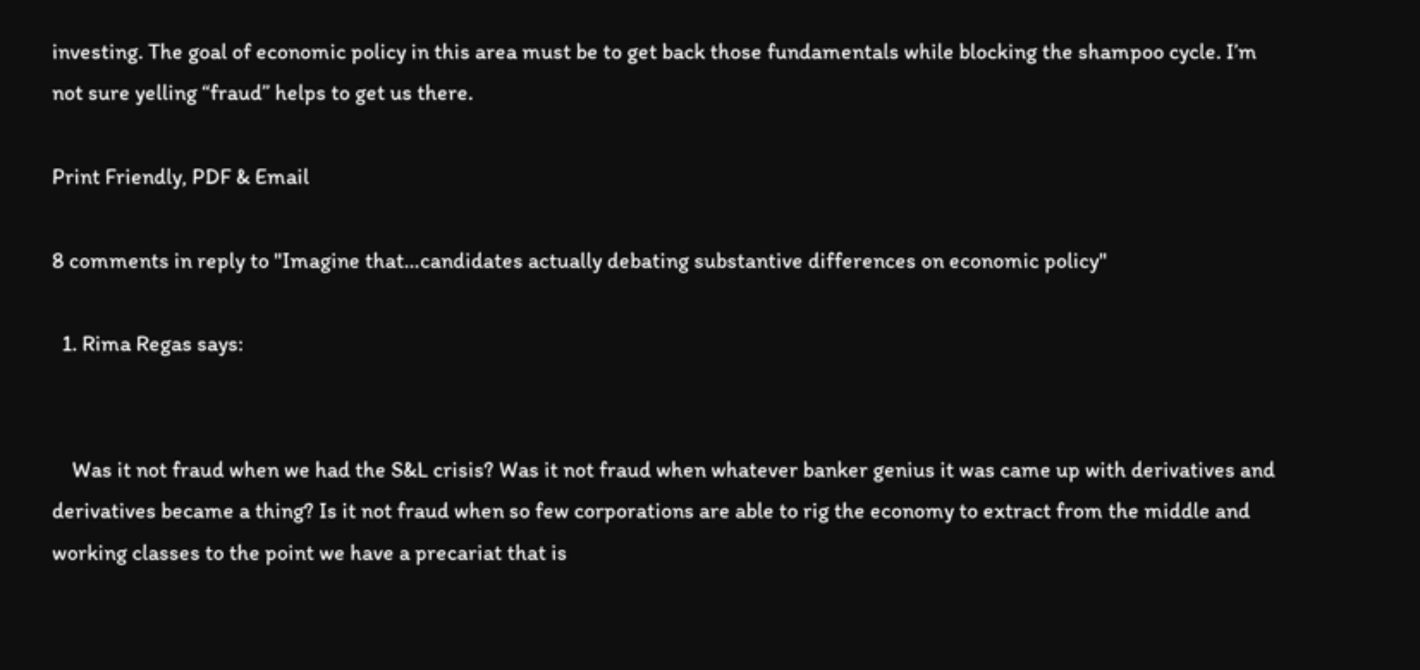investing. The goal of economic policy in this area must be to get back those fundamentals while blocking the shampoo cycle. I’m not sure yelling “fraud” helps to get us there.

Print Friendly, PDF & Email

8 comments in reply to "Imagine that…candidates actually debating substantive differences on economic policy"

  1. Rima Regas says:


    Was it not fraud when we had the S&L crisis? Was it not fraud when whatever banker genius it was came up with derivatives and derivatives became a thing? Is it not fraud when so few corporations are able to rig the economy to extract from the middle and working classes to the point we have a precariat that is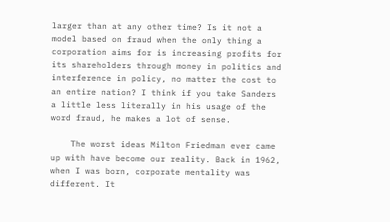larger than at any other time? Is it not a model based on fraud when the only thing a corporation aims for is increasing profits for its shareholders through money in politics and interference in policy, no matter the cost to an entire nation? I think if you take Sanders a little less literally in his usage of the word fraud, he makes a lot of sense.

    The worst ideas Milton Friedman ever came up with have become our reality. Back in 1962, when I was born, corporate mentality was different. It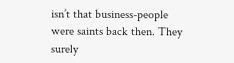isn’t that business-people were saints back then. They surely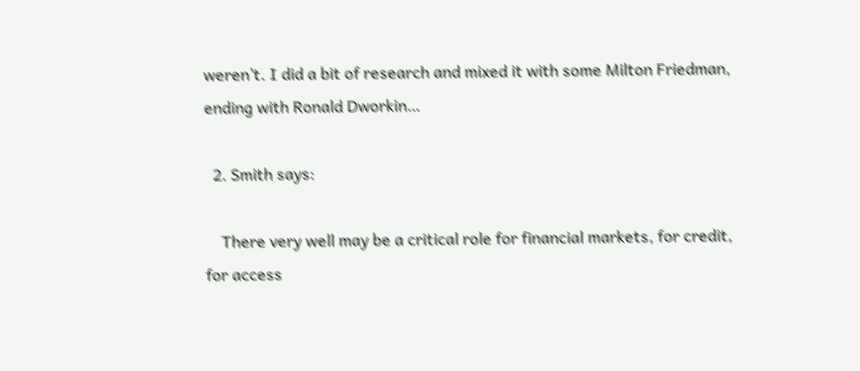weren’t. I did a bit of research and mixed it with some Milton Friedman, ending with Ronald Dworkin…

  2. Smith says:

    There very well may be a critical role for financial markets, for credit, for access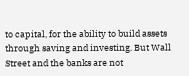to capital, for the ability to build assets through saving and investing. But Wall Street and the banks are not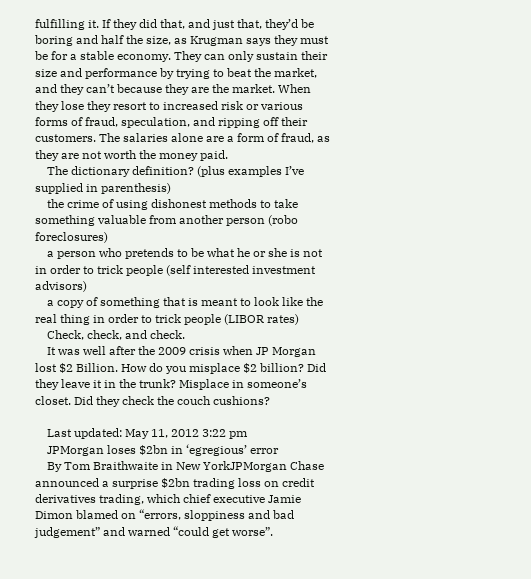fulfilling it. If they did that, and just that, they’d be boring and half the size, as Krugman says they must be for a stable economy. They can only sustain their size and performance by trying to beat the market, and they can’t because they are the market. When they lose they resort to increased risk or various forms of fraud, speculation, and ripping off their customers. The salaries alone are a form of fraud, as they are not worth the money paid.
    The dictionary definition? (plus examples I’ve supplied in parenthesis)
    the crime of using dishonest methods to take something valuable from another person (robo foreclosures)
    a person who pretends to be what he or she is not in order to trick people (self interested investment advisors)
    a copy of something that is meant to look like the real thing in order to trick people (LIBOR rates)
    Check, check, and check.
    It was well after the 2009 crisis when JP Morgan lost $2 Billion. How do you misplace $2 billion? Did they leave it in the trunk? Misplace in someone’s closet. Did they check the couch cushions?

    Last updated: May 11, 2012 3:22 pm
    JPMorgan loses $2bn in ‘egregious’ error
    By Tom Braithwaite in New YorkJPMorgan Chase announced a surprise $2bn trading loss on credit derivatives trading, which chief executive Jamie Dimon blamed on “errors, sloppiness and bad judgement” and warned “could get worse”.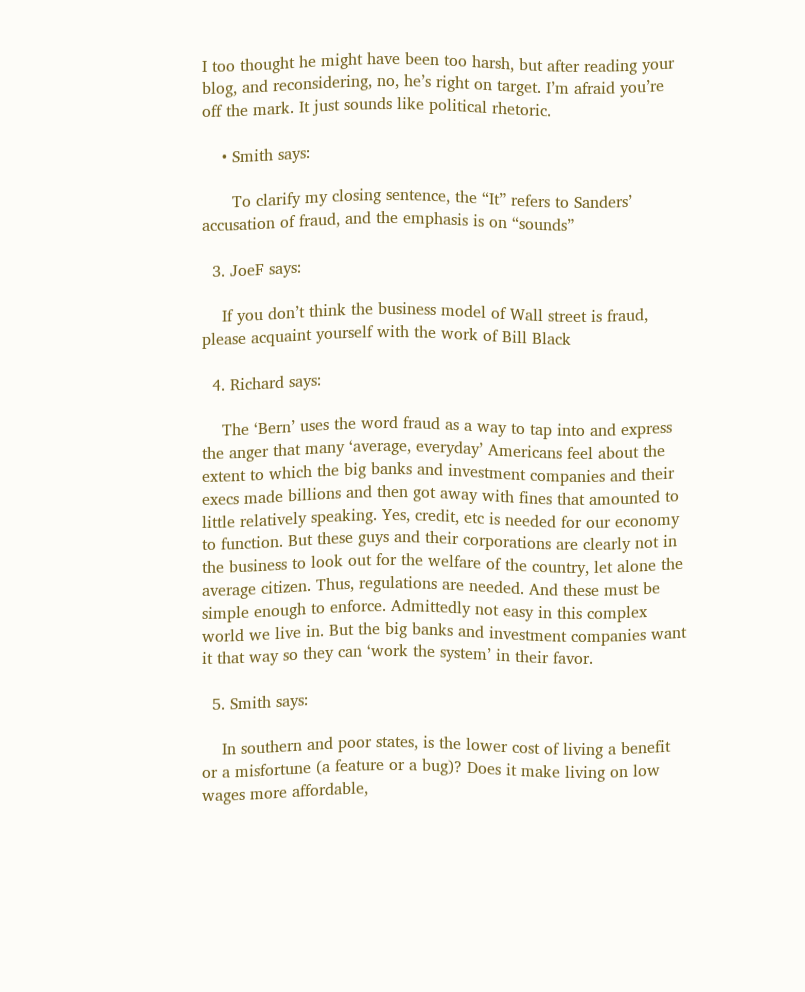I too thought he might have been too harsh, but after reading your blog, and reconsidering, no, he’s right on target. I’m afraid you’re off the mark. It just sounds like political rhetoric.

    • Smith says:

      To clarify my closing sentence, the “It” refers to Sanders’ accusation of fraud, and the emphasis is on “sounds”

  3. JoeF says:

    If you don’t think the business model of Wall street is fraud, please acquaint yourself with the work of Bill Black

  4. Richard says:

    The ‘Bern’ uses the word fraud as a way to tap into and express the anger that many ‘average, everyday’ Americans feel about the extent to which the big banks and investment companies and their execs made billions and then got away with fines that amounted to little relatively speaking. Yes, credit, etc is needed for our economy to function. But these guys and their corporations are clearly not in the business to look out for the welfare of the country, let alone the average citizen. Thus, regulations are needed. And these must be simple enough to enforce. Admittedly not easy in this complex world we live in. But the big banks and investment companies want it that way so they can ‘work the system’ in their favor.

  5. Smith says:

    In southern and poor states, is the lower cost of living a benefit or a misfortune (a feature or a bug)? Does it make living on low wages more affordable,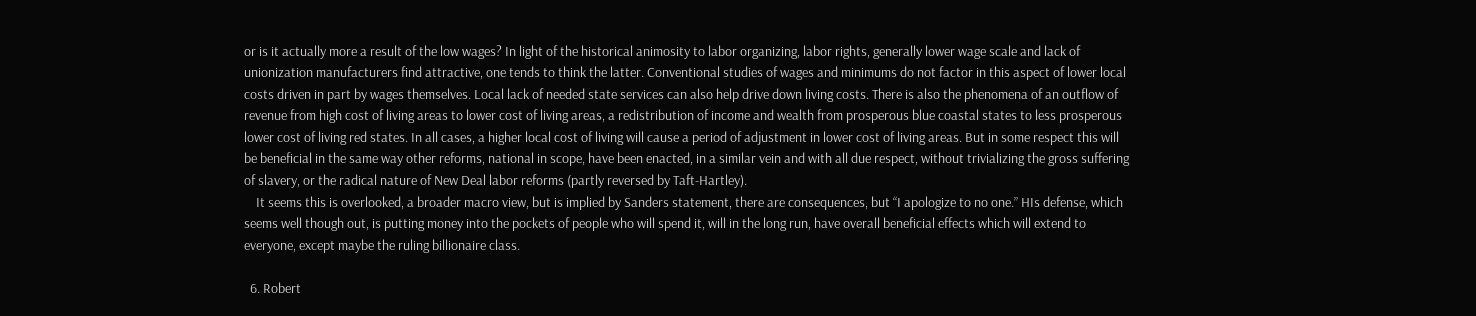or is it actually more a result of the low wages? In light of the historical animosity to labor organizing, labor rights, generally lower wage scale and lack of unionization manufacturers find attractive, one tends to think the latter. Conventional studies of wages and minimums do not factor in this aspect of lower local costs driven in part by wages themselves. Local lack of needed state services can also help drive down living costs. There is also the phenomena of an outflow of revenue from high cost of living areas to lower cost of living areas, a redistribution of income and wealth from prosperous blue coastal states to less prosperous lower cost of living red states. In all cases, a higher local cost of living will cause a period of adjustment in lower cost of living areas. But in some respect this will be beneficial in the same way other reforms, national in scope, have been enacted, in a similar vein and with all due respect, without trivializing the gross suffering of slavery, or the radical nature of New Deal labor reforms (partly reversed by Taft-Hartley).
    It seems this is overlooked, a broader macro view, but is implied by Sanders statement, there are consequences, but “I apologize to no one.” HIs defense, which seems well though out, is putting money into the pockets of people who will spend it, will in the long run, have overall beneficial effects which will extend to everyone, except maybe the ruling billionaire class.

  6. Robert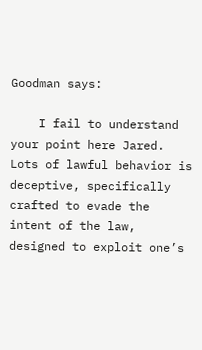Goodman says:

    I fail to understand your point here Jared. Lots of lawful behavior is deceptive, specifically crafted to evade the intent of the law, designed to exploit one’s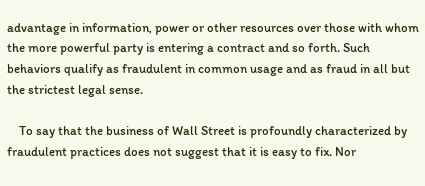advantage in information, power or other resources over those with whom the more powerful party is entering a contract and so forth. Such behaviors qualify as fraudulent in common usage and as fraud in all but the strictest legal sense.

    To say that the business of Wall Street is profoundly characterized by fraudulent practices does not suggest that it is easy to fix. Nor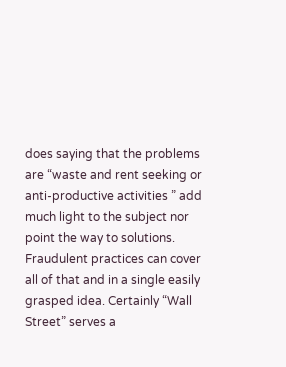does saying that the problems are “waste and rent seeking or anti-productive activities ” add much light to the subject nor point the way to solutions. Fraudulent practices can cover all of that and in a single easily grasped idea. Certainly “Wall Street” serves a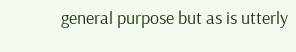general purpose but as is utterly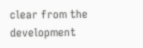clear from the development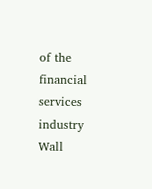of the financial services industry Wall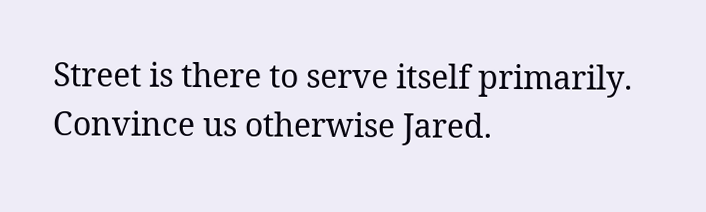Street is there to serve itself primarily. Convince us otherwise Jared.